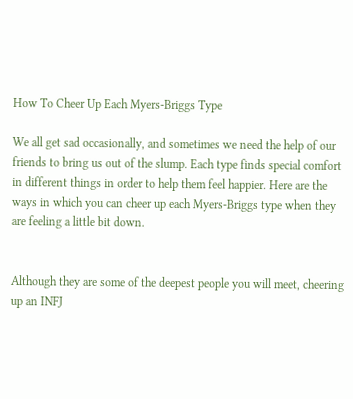How To Cheer Up Each Myers-Briggs Type

We all get sad occasionally, and sometimes we need the help of our friends to bring us out of the slump. Each type finds special comfort in different things in order to help them feel happier. Here are the ways in which you can cheer up each Myers-Briggs type when they are feeling a little bit down.


Although they are some of the deepest people you will meet, cheering up an INFJ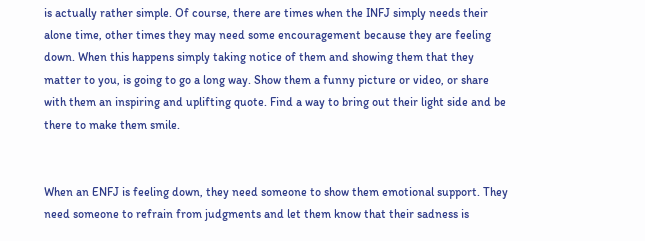is actually rather simple. Of course, there are times when the INFJ simply needs their alone time, other times they may need some encouragement because they are feeling down. When this happens simply taking notice of them and showing them that they matter to you, is going to go a long way. Show them a funny picture or video, or share with them an inspiring and uplifting quote. Find a way to bring out their light side and be there to make them smile.


When an ENFJ is feeling down, they need someone to show them emotional support. They need someone to refrain from judgments and let them know that their sadness is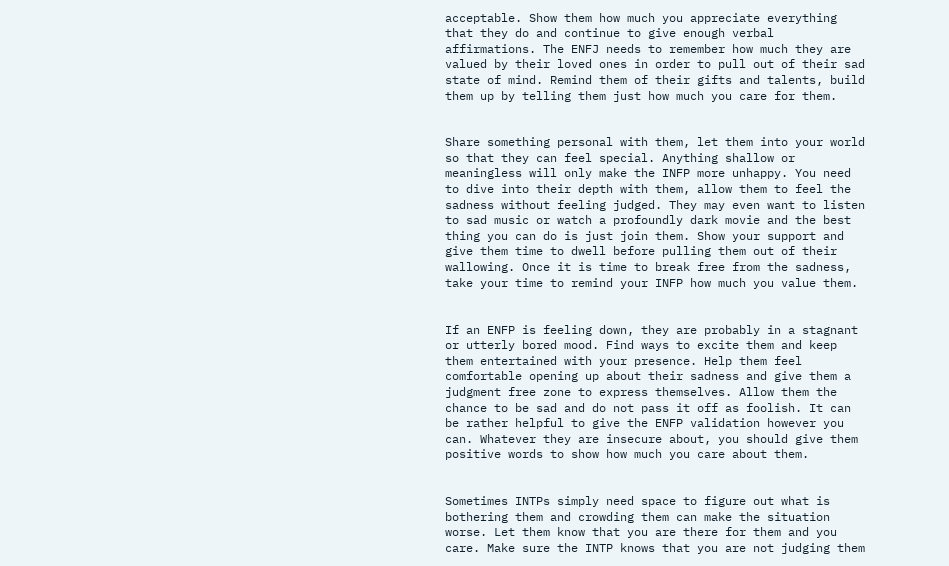acceptable. Show them how much you appreciate everything that they do and continue to give enough verbal affirmations. The ENFJ needs to remember how much they are valued by their loved ones in order to pull out of their sad state of mind. Remind them of their gifts and talents, build them up by telling them just how much you care for them.


Share something personal with them, let them into your world so that they can feel special. Anything shallow or meaningless will only make the INFP more unhappy. You need to dive into their depth with them, allow them to feel the sadness without feeling judged. They may even want to listen to sad music or watch a profoundly dark movie and the best thing you can do is just join them. Show your support and give them time to dwell before pulling them out of their wallowing. Once it is time to break free from the sadness, take your time to remind your INFP how much you value them.


If an ENFP is feeling down, they are probably in a stagnant or utterly bored mood. Find ways to excite them and keep them entertained with your presence. Help them feel comfortable opening up about their sadness and give them a judgment free zone to express themselves. Allow them the chance to be sad and do not pass it off as foolish. It can be rather helpful to give the ENFP validation however you can. Whatever they are insecure about, you should give them positive words to show how much you care about them.


Sometimes INTPs simply need space to figure out what is bothering them and crowding them can make the situation worse. Let them know that you are there for them and you care. Make sure the INTP knows that you are not judging them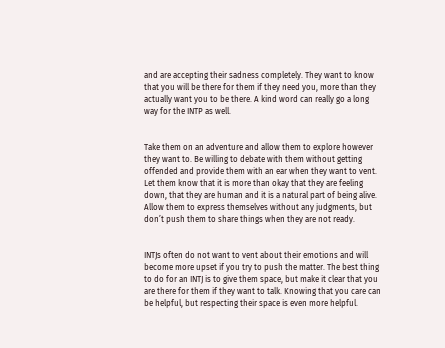and are accepting their sadness completely. They want to know that you will be there for them if they need you, more than they actually want you to be there. A kind word can really go a long way for the INTP as well.


Take them on an adventure and allow them to explore however they want to. Be willing to debate with them without getting offended and provide them with an ear when they want to vent. Let them know that it is more than okay that they are feeling down, that they are human and it is a natural part of being alive. Allow them to express themselves without any judgments, but don’t push them to share things when they are not ready.


INTJs often do not want to vent about their emotions and will become more upset if you try to push the matter. The best thing to do for an INTJ is to give them space, but make it clear that you are there for them if they want to talk. Knowing that you care can be helpful, but respecting their space is even more helpful.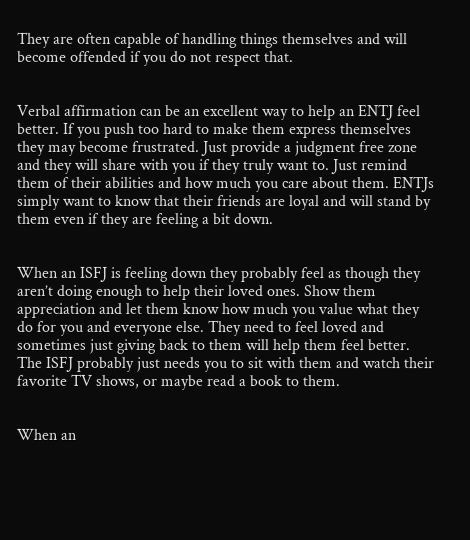They are often capable of handling things themselves and will become offended if you do not respect that.


Verbal affirmation can be an excellent way to help an ENTJ feel better. If you push too hard to make them express themselves they may become frustrated. Just provide a judgment free zone and they will share with you if they truly want to. Just remind them of their abilities and how much you care about them. ENTJs simply want to know that their friends are loyal and will stand by them even if they are feeling a bit down.


When an ISFJ is feeling down they probably feel as though they aren’t doing enough to help their loved ones. Show them appreciation and let them know how much you value what they do for you and everyone else. They need to feel loved and sometimes just giving back to them will help them feel better. The ISFJ probably just needs you to sit with them and watch their favorite TV shows, or maybe read a book to them.


When an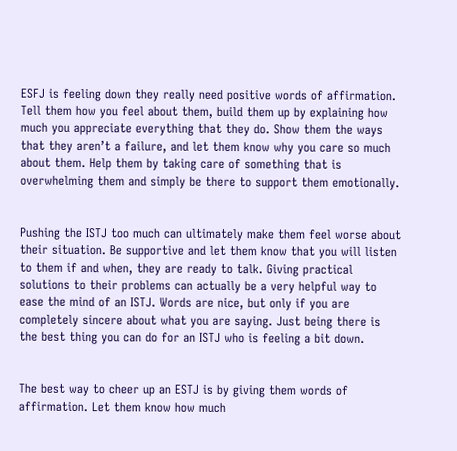ESFJ is feeling down they really need positive words of affirmation. Tell them how you feel about them, build them up by explaining how much you appreciate everything that they do. Show them the ways that they aren’t a failure, and let them know why you care so much about them. Help them by taking care of something that is overwhelming them and simply be there to support them emotionally.


Pushing the ISTJ too much can ultimately make them feel worse about their situation. Be supportive and let them know that you will listen to them if and when, they are ready to talk. Giving practical solutions to their problems can actually be a very helpful way to ease the mind of an ISTJ. Words are nice, but only if you are completely sincere about what you are saying. Just being there is the best thing you can do for an ISTJ who is feeling a bit down.


The best way to cheer up an ESTJ is by giving them words of affirmation. Let them know how much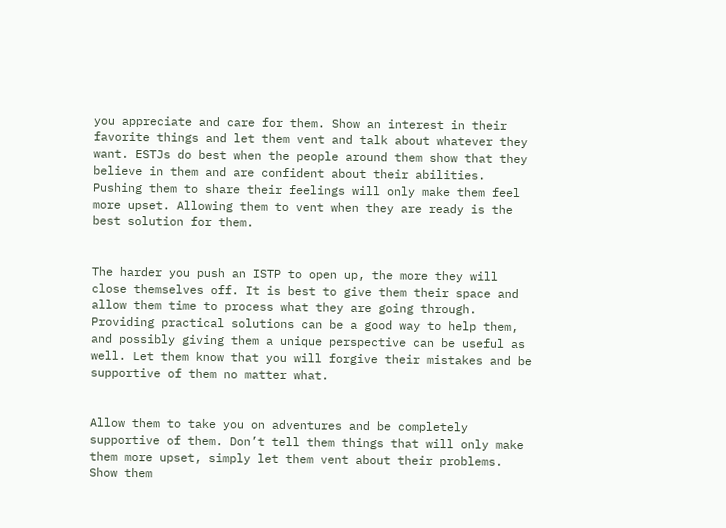you appreciate and care for them. Show an interest in their favorite things and let them vent and talk about whatever they want. ESTJs do best when the people around them show that they believe in them and are confident about their abilities. Pushing them to share their feelings will only make them feel more upset. Allowing them to vent when they are ready is the best solution for them.


The harder you push an ISTP to open up, the more they will close themselves off. It is best to give them their space and allow them time to process what they are going through. Providing practical solutions can be a good way to help them, and possibly giving them a unique perspective can be useful as well. Let them know that you will forgive their mistakes and be supportive of them no matter what.


Allow them to take you on adventures and be completely supportive of them. Don’t tell them things that will only make them more upset, simply let them vent about their problems. Show them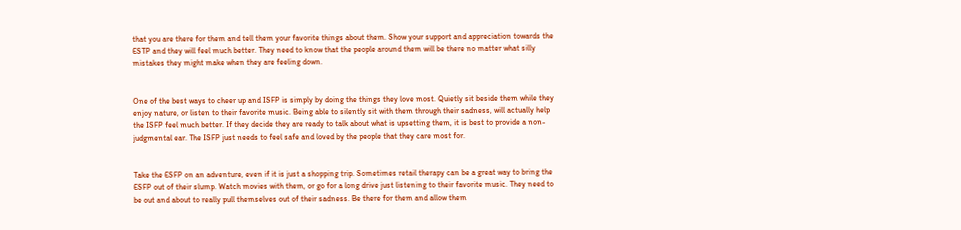that you are there for them and tell them your favorite things about them. Show your support and appreciation towards the ESTP and they will feel much better. They need to know that the people around them will be there no matter what silly mistakes they might make when they are feeling down.


One of the best ways to cheer up and ISFP is simply by doing the things they love most. Quietly sit beside them while they enjoy nature, or listen to their favorite music. Being able to silently sit with them through their sadness, will actually help the ISFP feel much better. If they decide they are ready to talk about what is upsetting them, it is best to provide a non-judgmental ear. The ISFP just needs to feel safe and loved by the people that they care most for.


Take the ESFP on an adventure, even if it is just a shopping trip. Sometimes retail therapy can be a great way to bring the ESFP out of their slump. Watch movies with them, or go for a long drive just listening to their favorite music. They need to be out and about to really pull themselves out of their sadness. Be there for them and allow them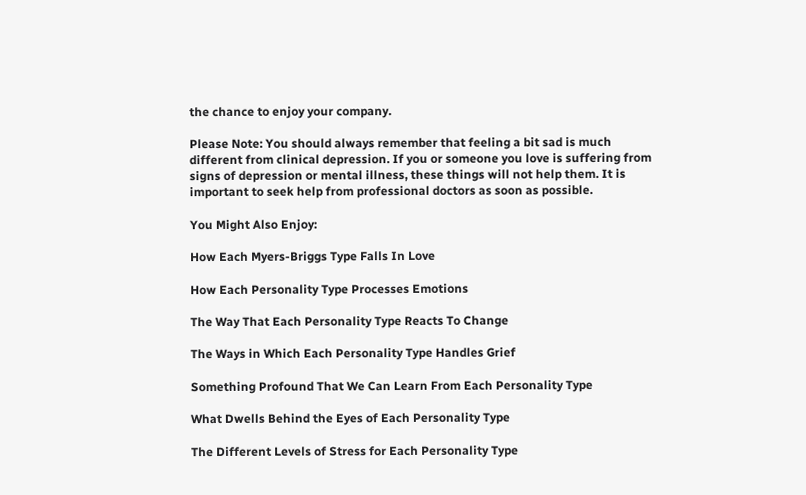the chance to enjoy your company.

Please Note: You should always remember that feeling a bit sad is much different from clinical depression. If you or someone you love is suffering from signs of depression or mental illness, these things will not help them. It is important to seek help from professional doctors as soon as possible.

You Might Also Enjoy:

How Each Myers-Briggs Type Falls In Love

How Each Personality Type Processes Emotions

The Way That Each Personality Type Reacts To Change

The Ways in Which Each Personality Type Handles Grief

Something Profound That We Can Learn From Each Personality Type

What Dwells Behind the Eyes of Each Personality Type

The Different Levels of Stress for Each Personality Type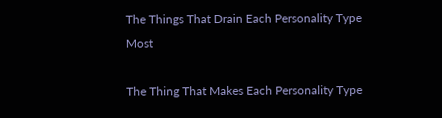The Things That Drain Each Personality Type Most

The Thing That Makes Each Personality Type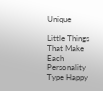Unique

Little Things That Make Each Personality Type Happy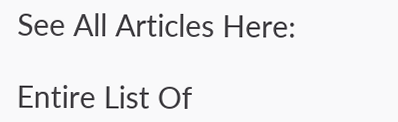See All Articles Here:

Entire List Of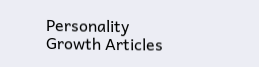Personality Growth Articles